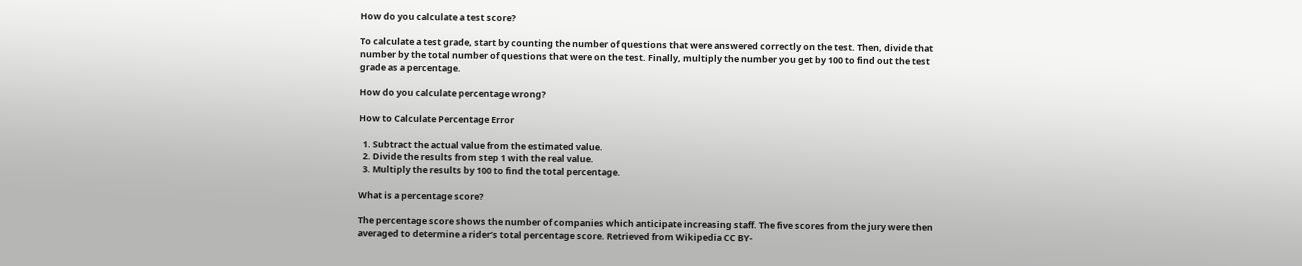How do you calculate a test score?

To calculate a test grade, start by counting the number of questions that were answered correctly on the test. Then, divide that number by the total number of questions that were on the test. Finally, multiply the number you get by 100 to find out the test grade as a percentage.

How do you calculate percentage wrong?

How to Calculate Percentage Error

  1. Subtract the actual value from the estimated value.
  2. Divide the results from step 1 with the real value.
  3. Multiply the results by 100 to find the total percentage.

What is a percentage score?

The percentage score shows the number of companies which anticipate increasing staff. The five scores from the jury were then averaged to determine a rider’s total percentage score. Retrieved from Wikipedia CC BY-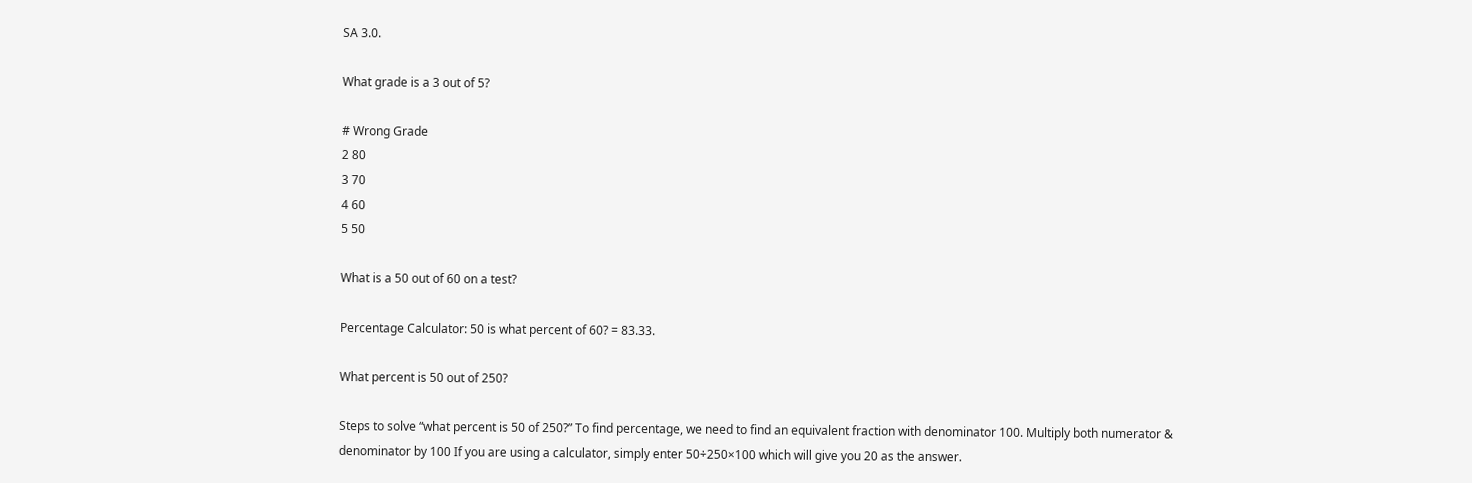SA 3.0.

What grade is a 3 out of 5?

# Wrong Grade
2 80
3 70
4 60
5 50

What is a 50 out of 60 on a test?

Percentage Calculator: 50 is what percent of 60? = 83.33.

What percent is 50 out of 250?

Steps to solve “what percent is 50 of 250?” To find percentage, we need to find an equivalent fraction with denominator 100. Multiply both numerator & denominator by 100 If you are using a calculator, simply enter 50÷250×100 which will give you 20 as the answer.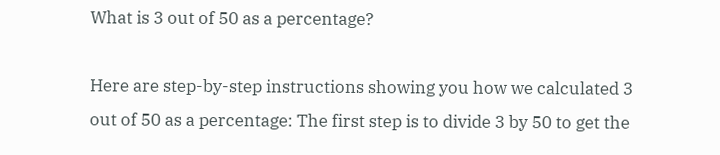What is 3 out of 50 as a percentage?

Here are step-by-step instructions showing you how we calculated 3 out of 50 as a percentage: The first step is to divide 3 by 50 to get the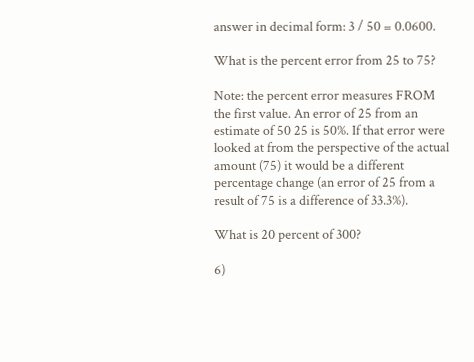answer in decimal form: 3 / 50 = 0.0600.

What is the percent error from 25 to 75?

Note: the percent error measures FROM the first value. An error of 25 from an estimate of 50 25 is 50%. If that error were looked at from the perspective of the actual amount (75) it would be a different percentage change (an error of 25 from a result of 75 is a difference of 33.3%).

What is 20 percent of 300?

6)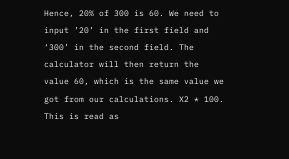Hence, 20% of 300 is 60. We need to input ’20’ in the first field and ‘300’ in the second field. The calculator will then return the value 60, which is the same value we got from our calculations. X2 * 100. This is read as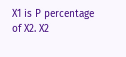X1 is P percentage of X2. X2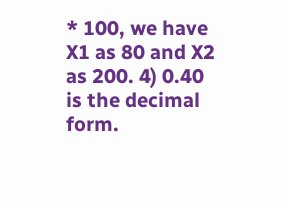* 100, we have X1 as 80 and X2 as 200. 4) 0.40 is the decimal form.